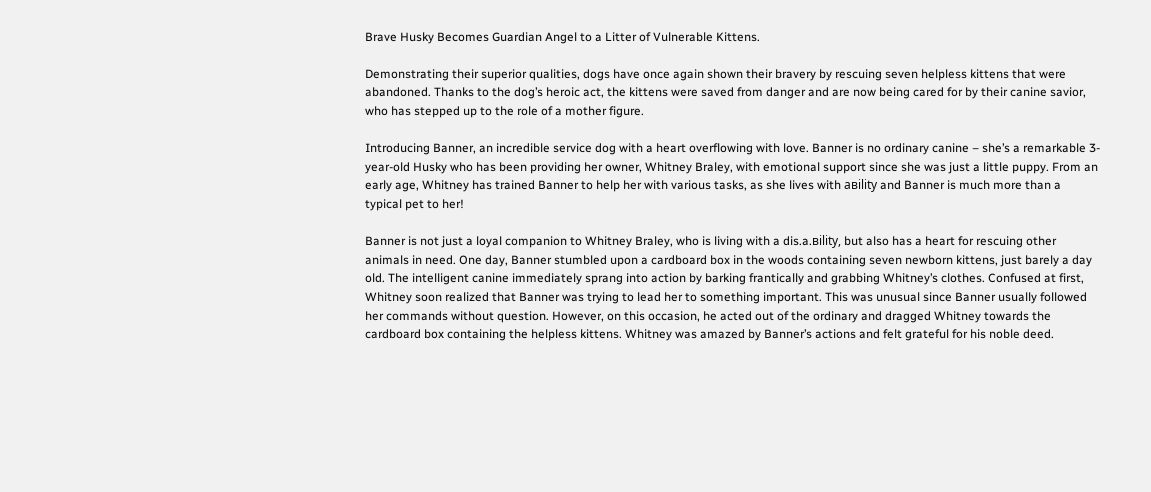Brave Husky Becomes Guardian Angel to a Litter of Vulnerable Kittens.

Demonstrating their superior qualities, dogs have once again shown their bravery by rescuing seven helpless kittens that were abandoned. Thanks to the dog’s heroic act, the kittens were saved from danger and are now being cared for by their canine savior, who has stepped up to the role of a mother figure.

Introducing Banner, an incredible service dog with a heart overflowing with love. Banner is no ordinary canine – she’s a remarkable 3-year-old Husky who has been providing her owner, Whitney Braley, with emotional support since she was just a little puppy. From an early age, Whitney has trained Banner to help her with various tasks, as she lives with aʙility and Banner is much more than a typical pet to her!

Banner is not just a loyal companion to Whitney Braley, who is living with a dis.a.ʙility, but also has a heart for rescuing other animals in need. One day, Banner stumbled upon a cardboard box in the woods containing seven newborn kittens, just barely a day old. The intelligent canine immediately sprang into action by barking frantically and grabbing Whitney’s clothes. Confused at first, Whitney soon realized that Banner was trying to lead her to something important. This was unusual since Banner usually followed her commands without question. However, on this occasion, he acted out of the ordinary and dragged Whitney towards the cardboard box containing the helpless kittens. Whitney was amazed by Banner’s actions and felt grateful for his noble deed.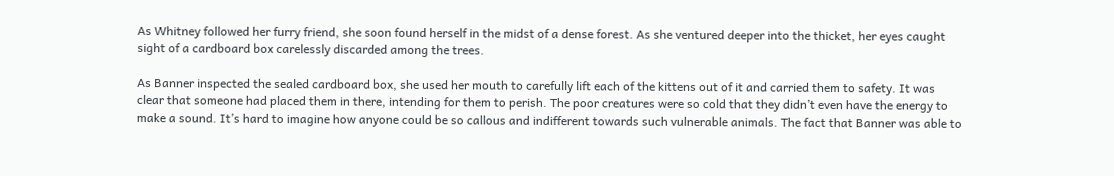As Whitney followed her furry friend, she soon found herself in the midst of a dense forest. As she ventured deeper into the thicket, her eyes caught sight of a cardboard box carelessly discarded among the trees.

As Banner inspected the sealed cardboard box, she used her mouth to carefully lift each of the kittens out of it and carried them to safety. It was clear that someone had placed them in there, intending for them to perish. The poor creatures were so cold that they didn’t even have the energy to make a sound. It’s hard to imagine how anyone could be so callous and indifferent towards such vulnerable animals. The fact that Banner was able to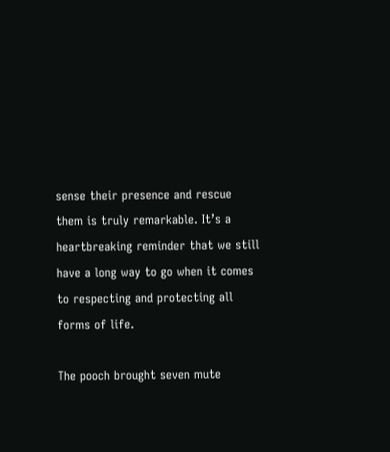sense their presence and rescue them is truly remarkable. It’s a heartbreaking reminder that we still have a long way to go when it comes to respecting and protecting all forms of life.

The pooch brought seven mute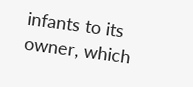infants to its owner, which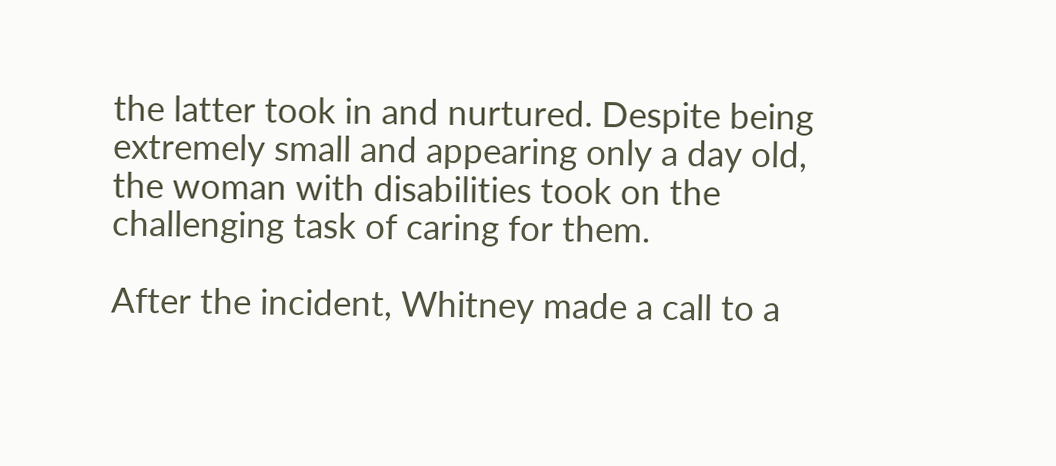the latter took in and nurtured. Despite being extremely small and appearing only a day old, the woman with disabilities took on the challenging task of caring for them.

After the incident, Whitney made a call to a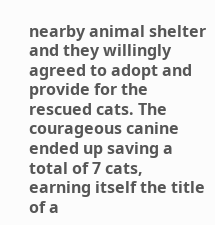nearby animal shelter and they willingly agreed to adopt and provide for the rescued cats. The courageous canine ended up saving a total of 7 cats, earning itself the title of a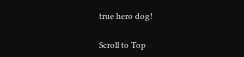true hero dog!

Scroll to Top